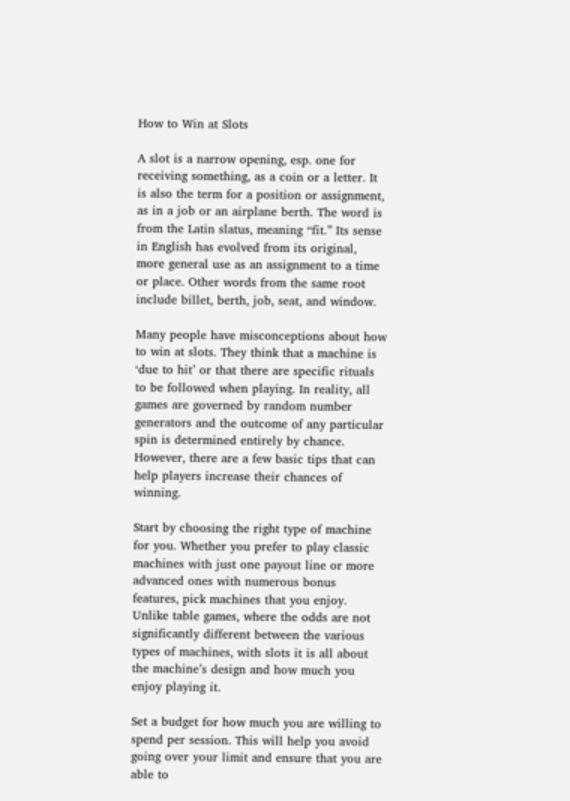How to Win at Slots

A slot is a narrow opening, esp. one for receiving something, as a coin or a letter. It is also the term for a position or assignment, as in a job or an airplane berth. The word is from the Latin slatus, meaning “fit.” Its sense in English has evolved from its original, more general use as an assignment to a time or place. Other words from the same root include billet, berth, job, seat, and window.

Many people have misconceptions about how to win at slots. They think that a machine is ‘due to hit’ or that there are specific rituals to be followed when playing. In reality, all games are governed by random number generators and the outcome of any particular spin is determined entirely by chance. However, there are a few basic tips that can help players increase their chances of winning.

Start by choosing the right type of machine for you. Whether you prefer to play classic machines with just one payout line or more advanced ones with numerous bonus features, pick machines that you enjoy. Unlike table games, where the odds are not significantly different between the various types of machines, with slots it is all about the machine’s design and how much you enjoy playing it.

Set a budget for how much you are willing to spend per session. This will help you avoid going over your limit and ensure that you are able to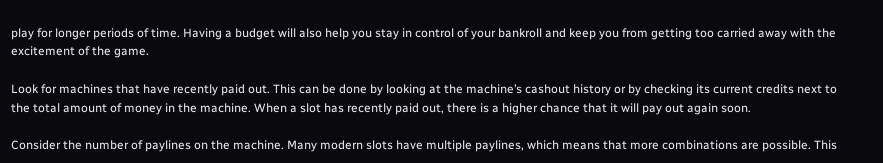play for longer periods of time. Having a budget will also help you stay in control of your bankroll and keep you from getting too carried away with the excitement of the game.

Look for machines that have recently paid out. This can be done by looking at the machine’s cashout history or by checking its current credits next to the total amount of money in the machine. When a slot has recently paid out, there is a higher chance that it will pay out again soon.

Consider the number of paylines on the machine. Many modern slots have multiple paylines, which means that more combinations are possible. This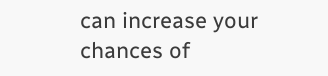can increase your chances of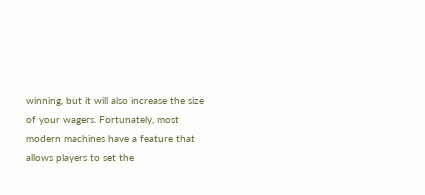winning, but it will also increase the size of your wagers. Fortunately, most modern machines have a feature that allows players to set the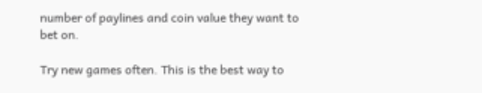number of paylines and coin value they want to bet on.

Try new games often. This is the best way to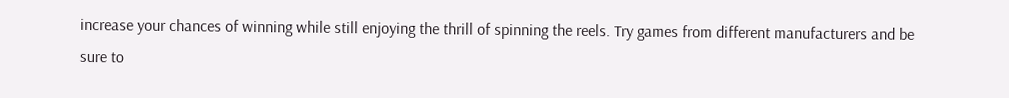increase your chances of winning while still enjoying the thrill of spinning the reels. Try games from different manufacturers and be sure to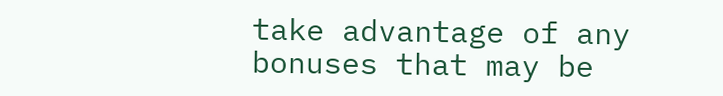take advantage of any bonuses that may be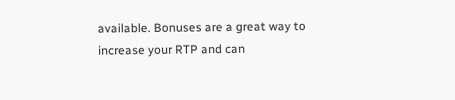available. Bonuses are a great way to increase your RTP and can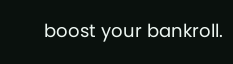boost your bankroll.